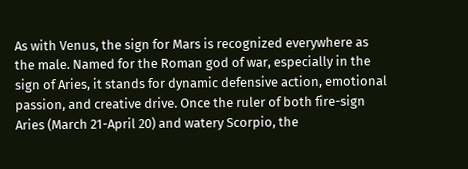As with Venus, the sign for Mars is recognized everywhere as the male. Named for the Roman god of war, especially in the sign of Aries, it stands for dynamic defensive action, emotional passion, and creative drive. Once the ruler of both fire-sign Aries (March 21-April 20) and watery Scorpio, the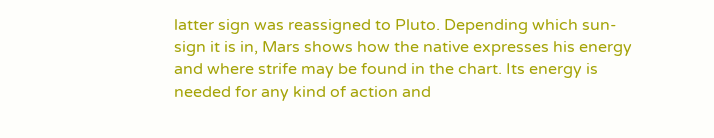latter sign was reassigned to Pluto. Depending which sun-sign it is in, Mars shows how the native expresses his energy and where strife may be found in the chart. Its energy is needed for any kind of action and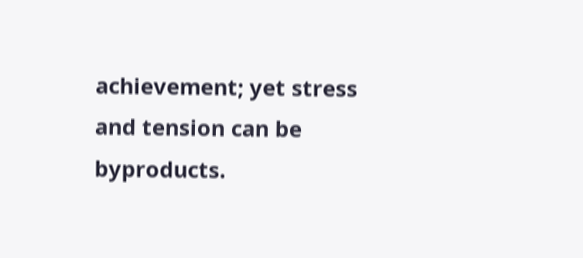achievement; yet stress and tension can be byproducts.